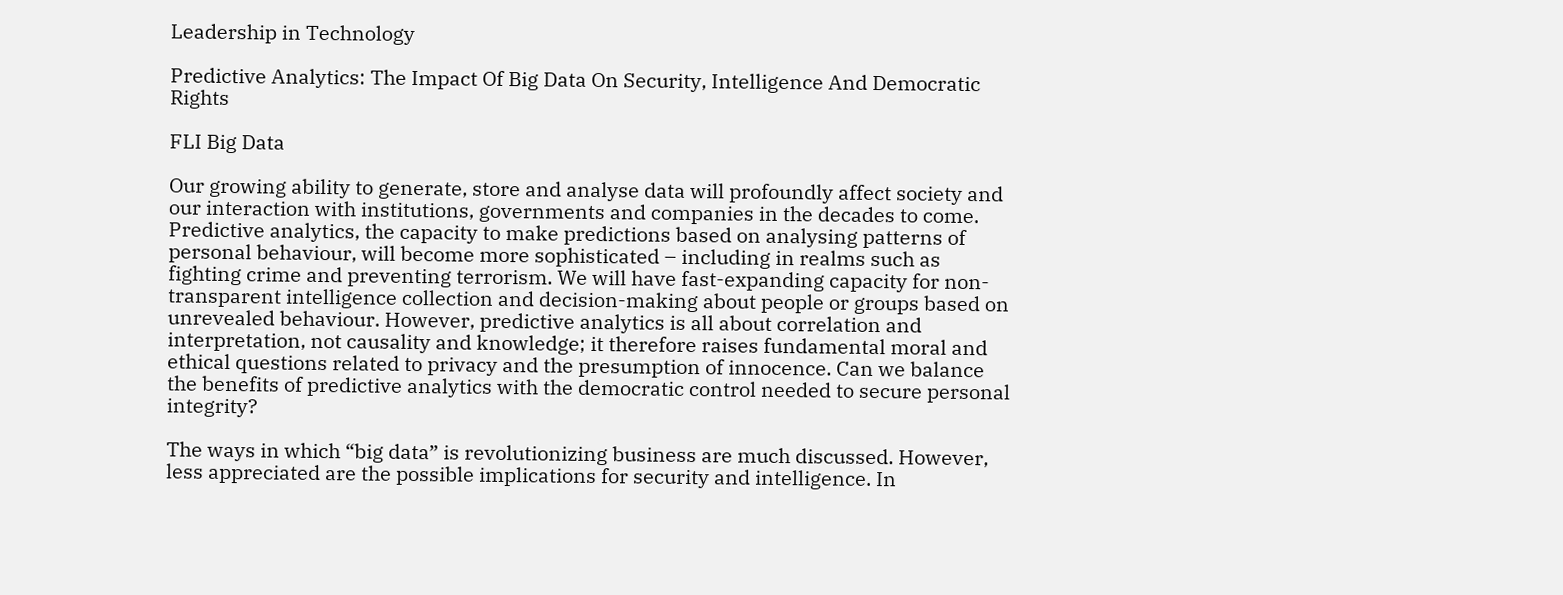Leadership in Technology

Predictive Analytics: The Impact Of Big Data On Security, Intelligence And Democratic Rights

FLI Big Data

Our growing ability to generate, store and analyse data will profoundly affect society and our interaction with institutions, governments and companies in the decades to come. Predictive analytics, the capacity to make predictions based on analysing patterns of personal behaviour, will become more sophisticated – including in realms such as fighting crime and preventing terrorism. We will have fast-expanding capacity for non-transparent intelligence collection and decision-making about people or groups based on unrevealed behaviour. However, predictive analytics is all about correlation and interpretation, not causality and knowledge; it therefore raises fundamental moral and ethical questions related to privacy and the presumption of innocence. Can we balance the benefits of predictive analytics with the democratic control needed to secure personal integrity?

The ways in which “big data” is revolutionizing business are much discussed. However, less appreciated are the possible implications for security and intelligence. In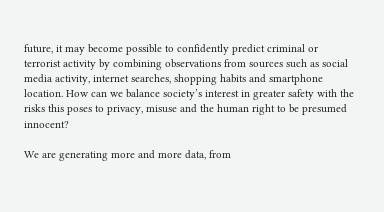future, it may become possible to confidently predict criminal or terrorist activity by combining observations from sources such as social media activity, internet searches, shopping habits and smartphone location. How can we balance society’s interest in greater safety with the risks this poses to privacy, misuse and the human right to be presumed innocent?

We are generating more and more data, from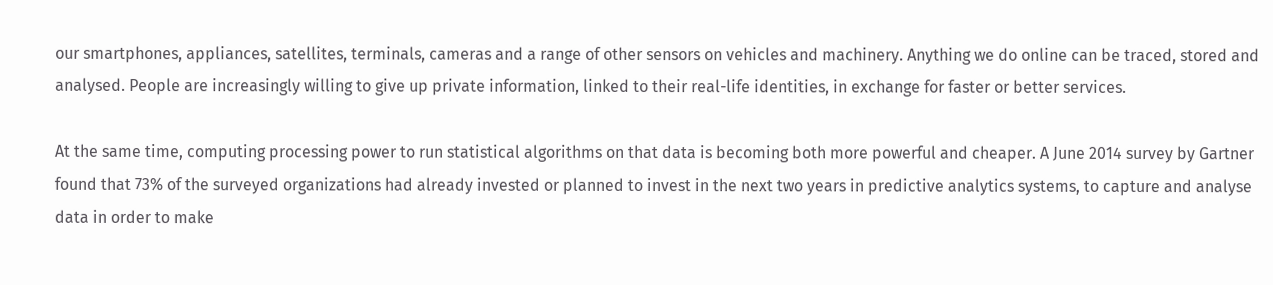our smartphones, appliances, satellites, terminals, cameras and a range of other sensors on vehicles and machinery. Anything we do online can be traced, stored and analysed. People are increasingly willing to give up private information, linked to their real-life identities, in exchange for faster or better services.

At the same time, computing processing power to run statistical algorithms on that data is becoming both more powerful and cheaper. A June 2014 survey by Gartner found that 73% of the surveyed organizations had already invested or planned to invest in the next two years in predictive analytics systems, to capture and analyse data in order to make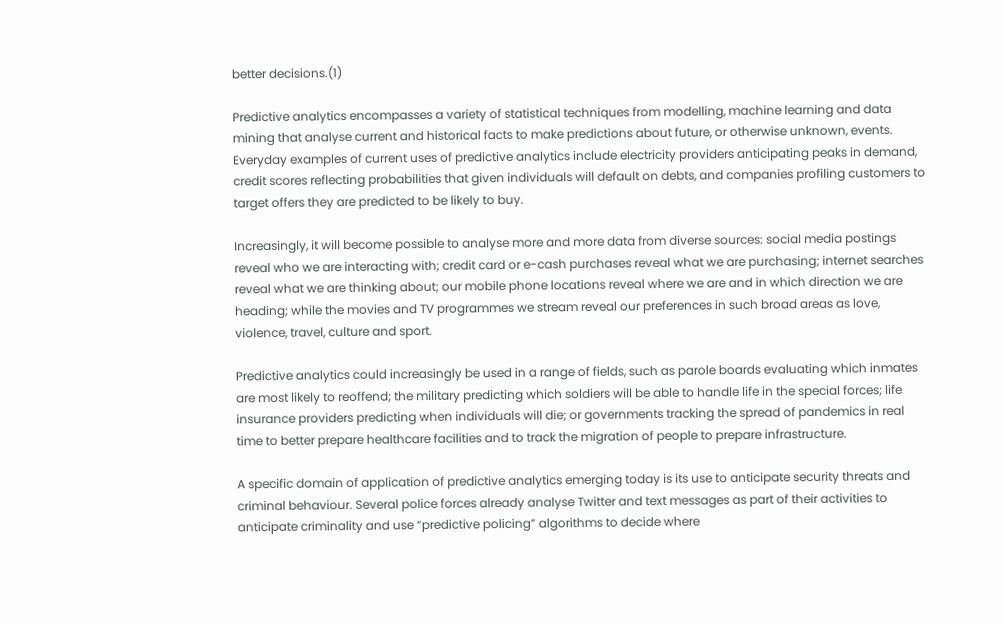better decisions.(1)

Predictive analytics encompasses a variety of statistical techniques from modelling, machine learning and data mining that analyse current and historical facts to make predictions about future, or otherwise unknown, events. Everyday examples of current uses of predictive analytics include electricity providers anticipating peaks in demand, credit scores reflecting probabilities that given individuals will default on debts, and companies profiling customers to target offers they are predicted to be likely to buy.

Increasingly, it will become possible to analyse more and more data from diverse sources: social media postings reveal who we are interacting with; credit card or e-cash purchases reveal what we are purchasing; internet searches reveal what we are thinking about; our mobile phone locations reveal where we are and in which direction we are heading; while the movies and TV programmes we stream reveal our preferences in such broad areas as love, violence, travel, culture and sport.

Predictive analytics could increasingly be used in a range of fields, such as parole boards evaluating which inmates are most likely to reoffend; the military predicting which soldiers will be able to handle life in the special forces; life insurance providers predicting when individuals will die; or governments tracking the spread of pandemics in real time to better prepare healthcare facilities and to track the migration of people to prepare infrastructure.

A specific domain of application of predictive analytics emerging today is its use to anticipate security threats and criminal behaviour. Several police forces already analyse Twitter and text messages as part of their activities to anticipate criminality and use “predictive policing” algorithms to decide where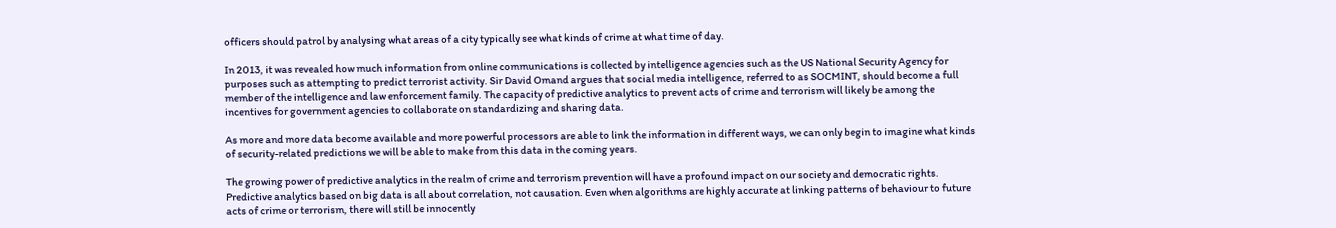officers should patrol by analysing what areas of a city typically see what kinds of crime at what time of day.

In 2013, it was revealed how much information from online communications is collected by intelligence agencies such as the US National Security Agency for purposes such as attempting to predict terrorist activity. Sir David Omand argues that social media intelligence, referred to as SOCMINT, should become a full member of the intelligence and law enforcement family. The capacity of predictive analytics to prevent acts of crime and terrorism will likely be among the incentives for government agencies to collaborate on standardizing and sharing data.

As more and more data become available and more powerful processors are able to link the information in different ways, we can only begin to imagine what kinds of security-related predictions we will be able to make from this data in the coming years.

The growing power of predictive analytics in the realm of crime and terrorism prevention will have a profound impact on our society and democratic rights. Predictive analytics based on big data is all about correlation, not causation. Even when algorithms are highly accurate at linking patterns of behaviour to future acts of crime or terrorism, there will still be innocently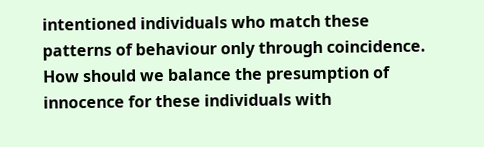intentioned individuals who match these patterns of behaviour only through coincidence. How should we balance the presumption of innocence for these individuals with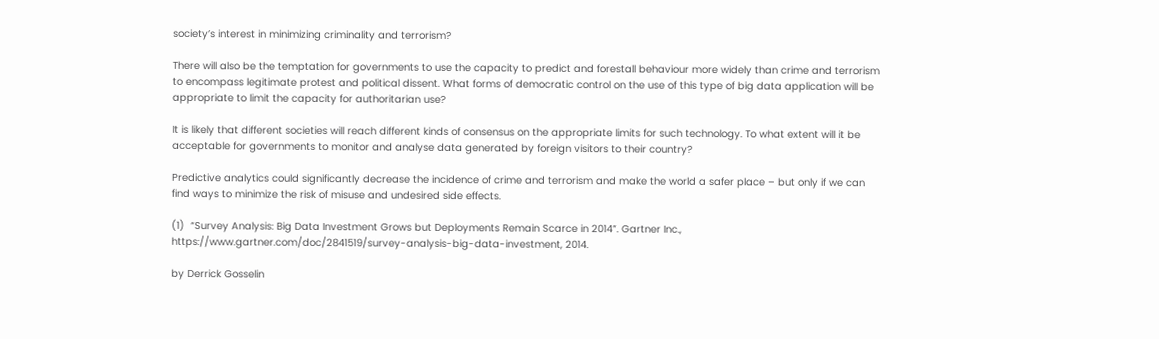society’s interest in minimizing criminality and terrorism?

There will also be the temptation for governments to use the capacity to predict and forestall behaviour more widely than crime and terrorism to encompass legitimate protest and political dissent. What forms of democratic control on the use of this type of big data application will be appropriate to limit the capacity for authoritarian use?

It is likely that different societies will reach different kinds of consensus on the appropriate limits for such technology. To what extent will it be acceptable for governments to monitor and analyse data generated by foreign visitors to their country?

Predictive analytics could significantly decrease the incidence of crime and terrorism and make the world a safer place – but only if we can find ways to minimize the risk of misuse and undesired side effects.

(1)  “Survey Analysis: Big Data Investment Grows but Deployments Remain Scarce in 2014”. Gartner Inc., https://www.gartner.com/doc/2841519/survey-analysis-big-data-investment, 2014.

by Derrick Gosselin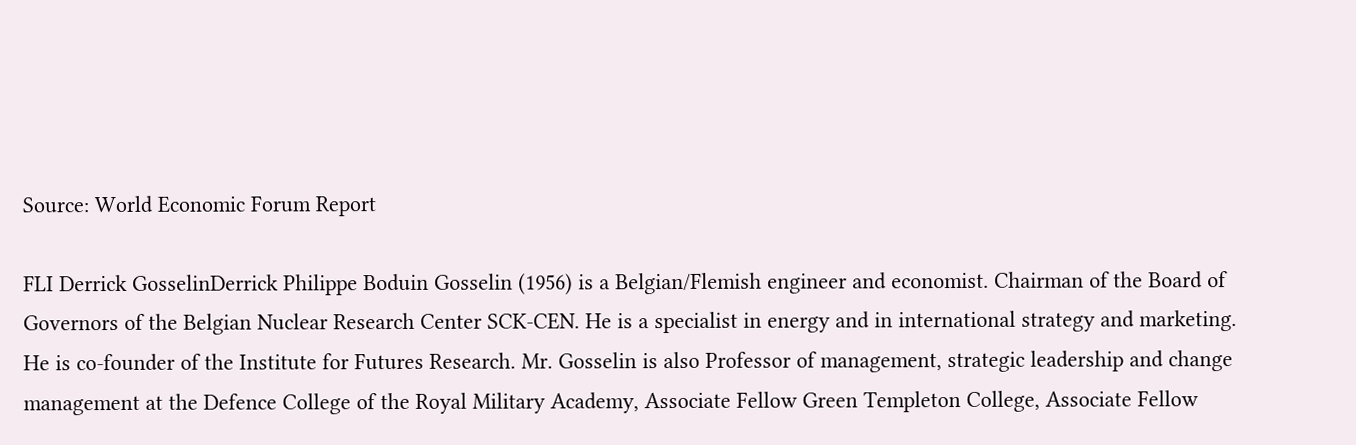Source: World Economic Forum Report

FLI Derrick GosselinDerrick Philippe Boduin Gosselin (1956) is a Belgian/Flemish engineer and economist. Chairman of the Board of Governors of the Belgian Nuclear Research Center SCK-CEN. He is a specialist in energy and in international strategy and marketing. He is co-founder of the Institute for Futures Research. Mr. Gosselin is also Professor of management, strategic leadership and change management at the Defence College of the Royal Military Academy, Associate Fellow Green Templeton College, Associate Fellow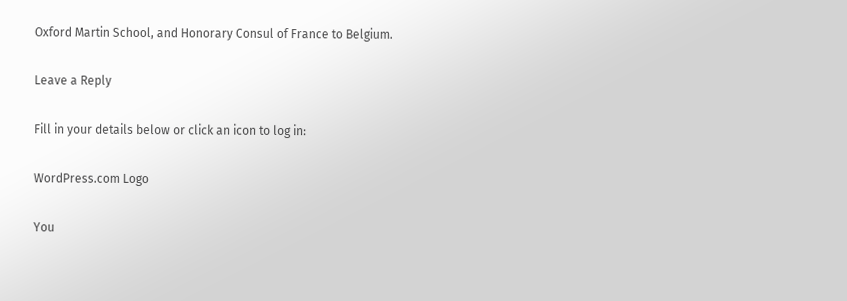Oxford Martin School, and Honorary Consul of France to Belgium.

Leave a Reply

Fill in your details below or click an icon to log in:

WordPress.com Logo

You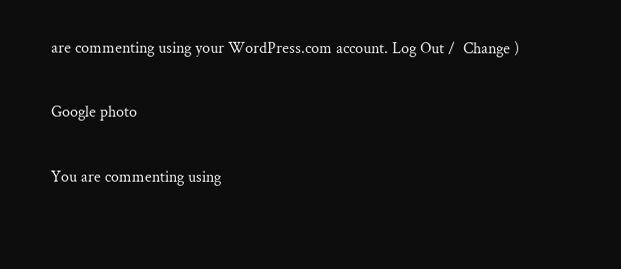are commenting using your WordPress.com account. Log Out /  Change )

Google photo

You are commenting using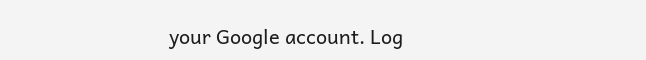your Google account. Log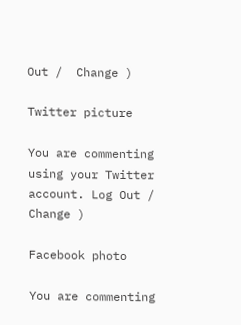Out /  Change )

Twitter picture

You are commenting using your Twitter account. Log Out /  Change )

Facebook photo

You are commenting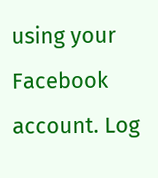using your Facebook account. Log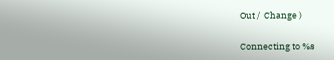Out /  Change )

Connecting to %s